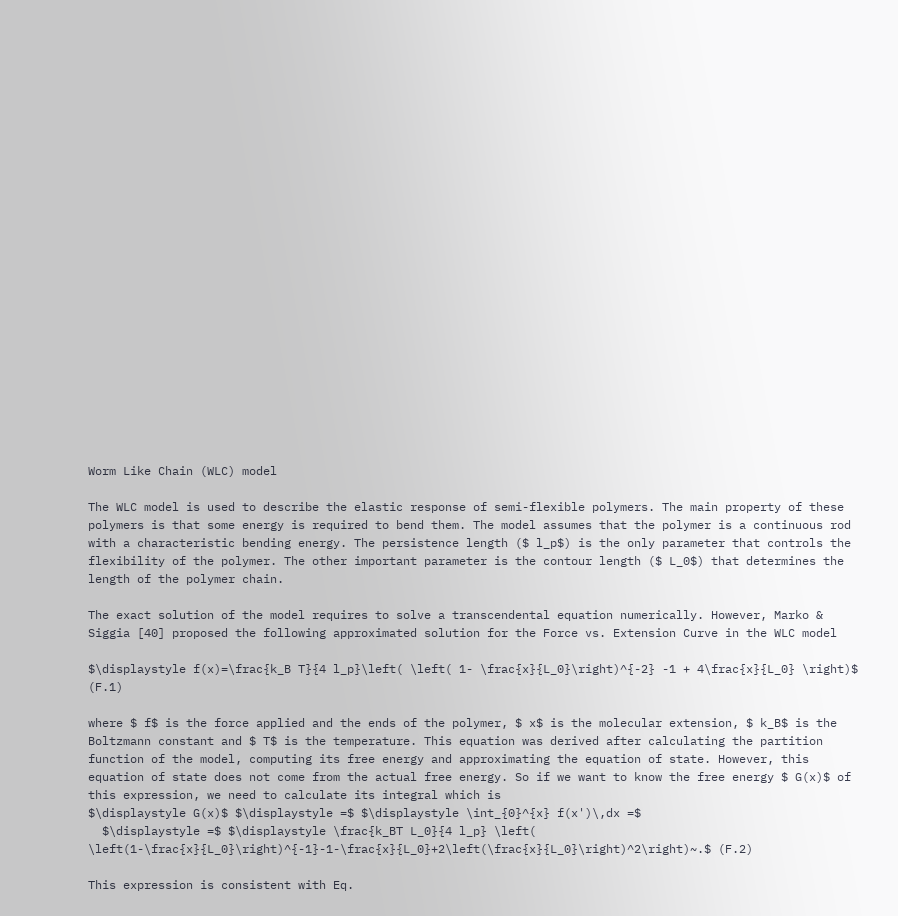Worm Like Chain (WLC) model

The WLC model is used to describe the elastic response of semi-flexible polymers. The main property of these polymers is that some energy is required to bend them. The model assumes that the polymer is a continuous rod with a characteristic bending energy. The persistence length ($ l_p$) is the only parameter that controls the flexibility of the polymer. The other important parameter is the contour length ($ L_0$) that determines the length of the polymer chain.

The exact solution of the model requires to solve a transcendental equation numerically. However, Marko & Siggia [40] proposed the following approximated solution for the Force vs. Extension Curve in the WLC model

$\displaystyle f(x)=\frac{k_B T}{4 l_p}\left( \left( 1- \frac{x}{L_0}\right)^{-2} -1 + 4\frac{x}{L_0} \right)$ (F.1)

where $ f$ is the force applied and the ends of the polymer, $ x$ is the molecular extension, $ k_B$ is the Boltzmann constant and $ T$ is the temperature. This equation was derived after calculating the partition function of the model, computing its free energy and approximating the equation of state. However, this equation of state does not come from the actual free energy. So if we want to know the free energy $ G(x)$ of this expression, we need to calculate its integral which is
$\displaystyle G(x)$ $\displaystyle =$ $\displaystyle \int_{0}^{x} f(x')\,dx =$
  $\displaystyle =$ $\displaystyle \frac{k_BT L_0}{4 l_p} \left( \left(1-\frac{x}{L_0}\right)^{-1}-1-\frac{x}{L_0}+2\left(\frac{x}{L_0}\right)^2\right)~.$ (F.2)

This expression is consistent with Eq.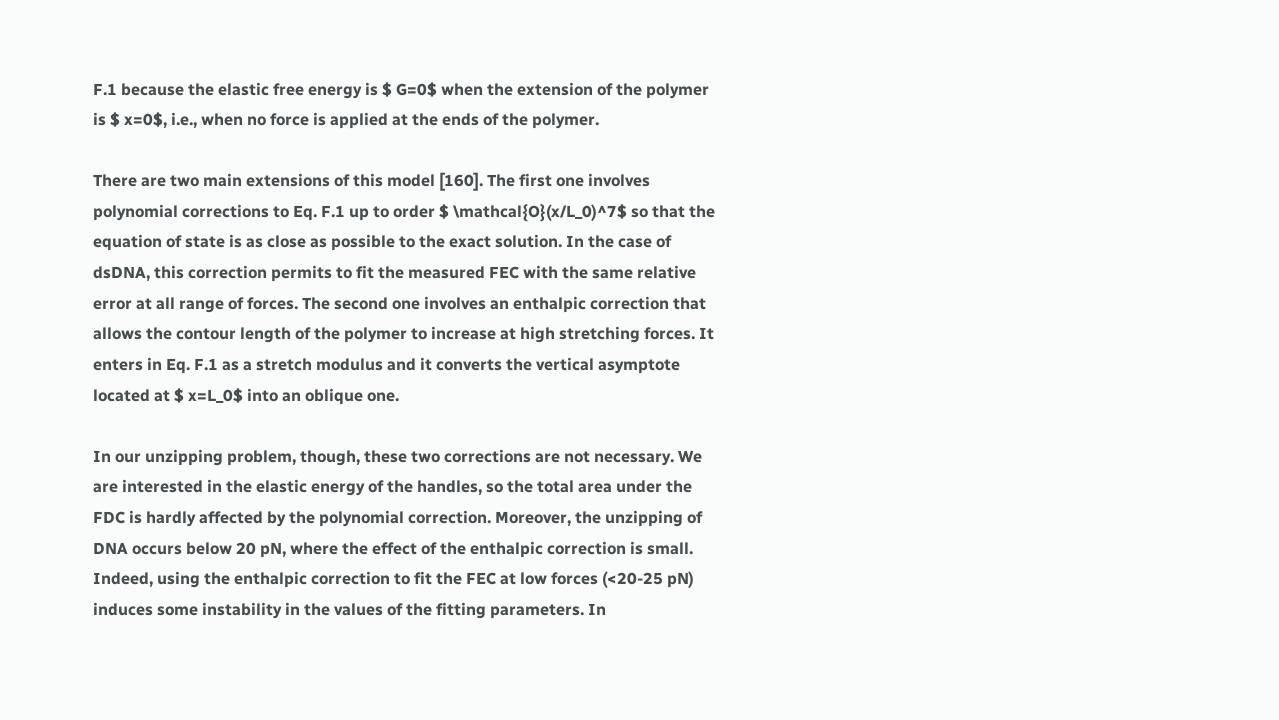F.1 because the elastic free energy is $ G=0$ when the extension of the polymer is $ x=0$, i.e., when no force is applied at the ends of the polymer.

There are two main extensions of this model [160]. The first one involves polynomial corrections to Eq. F.1 up to order $ \mathcal{O}(x/L_0)^7$ so that the equation of state is as close as possible to the exact solution. In the case of dsDNA, this correction permits to fit the measured FEC with the same relative error at all range of forces. The second one involves an enthalpic correction that allows the contour length of the polymer to increase at high stretching forces. It enters in Eq. F.1 as a stretch modulus and it converts the vertical asymptote located at $ x=L_0$ into an oblique one.

In our unzipping problem, though, these two corrections are not necessary. We are interested in the elastic energy of the handles, so the total area under the FDC is hardly affected by the polynomial correction. Moreover, the unzipping of DNA occurs below 20 pN, where the effect of the enthalpic correction is small. Indeed, using the enthalpic correction to fit the FEC at low forces (<20-25 pN) induces some instability in the values of the fitting parameters. In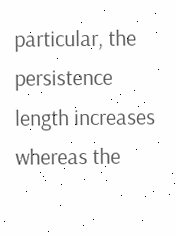particular, the persistence length increases whereas the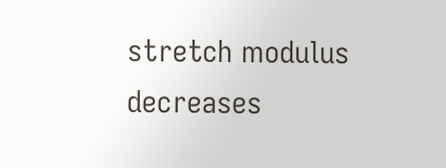stretch modulus decreases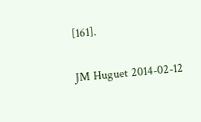[161].

JM Huguet 2014-02-12